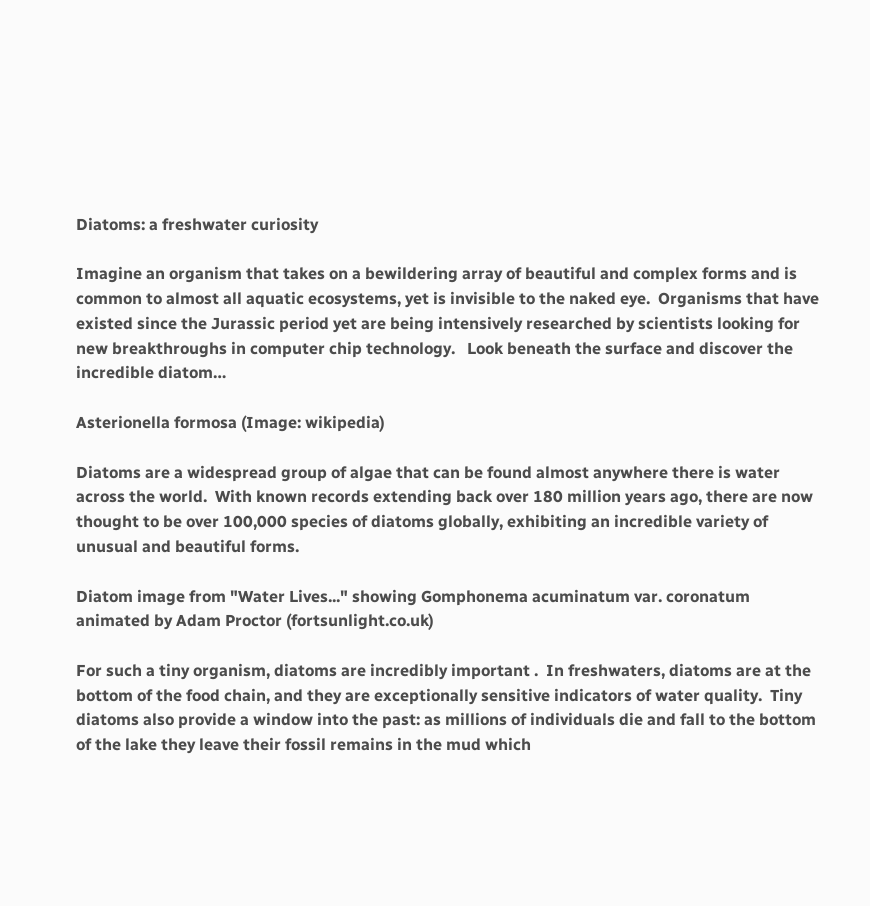Diatoms: a freshwater curiosity

Imagine an organism that takes on a bewildering array of beautiful and complex forms and is common to almost all aquatic ecosystems, yet is invisible to the naked eye.  Organisms that have existed since the Jurassic period yet are being intensively researched by scientists looking for new breakthroughs in computer chip technology.   Look beneath the surface and discover the incredible diatom…

Asterionella formosa (Image: wikipedia)

Diatoms are a widespread group of algae that can be found almost anywhere there is water across the world.  With known records extending back over 180 million years ago, there are now thought to be over 100,000 species of diatoms globally, exhibiting an incredible variety of unusual and beautiful forms.

Diatom image from "Water Lives..." showing Gomphonema acuminatum var. coronatum animated by Adam Proctor (fortsunlight.co.uk)

For such a tiny organism, diatoms are incredibly important .  In freshwaters, diatoms are at the bottom of the food chain, and they are exceptionally sensitive indicators of water quality.  Tiny diatoms also provide a window into the past: as millions of individuals die and fall to the bottom of the lake they leave their fossil remains in the mud which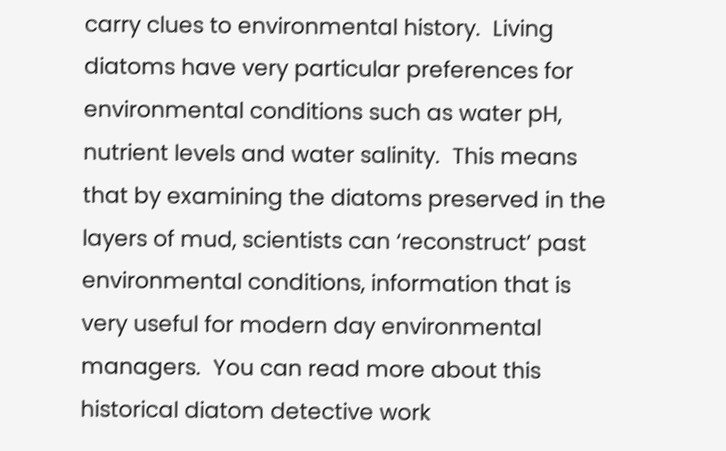carry clues to environmental history.  Living diatoms have very particular preferences for environmental conditions such as water pH, nutrient levels and water salinity.  This means that by examining the diatoms preserved in the layers of mud, scientists can ‘reconstruct’ past environmental conditions, information that is very useful for modern day environmental managers.  You can read more about this historical diatom detective work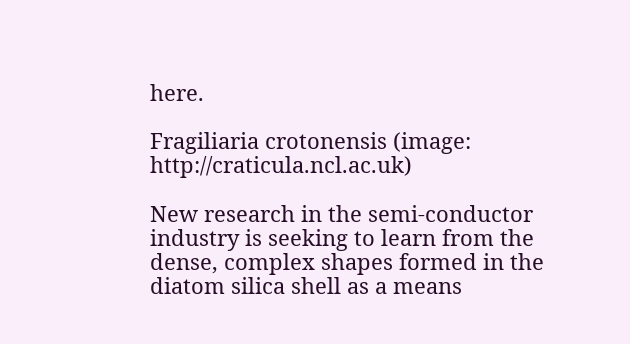here.

Fragiliaria crotonensis (image: http://craticula.ncl.ac.uk)

New research in the semi-conductor industry is seeking to learn from the dense, complex shapes formed in the diatom silica shell as a means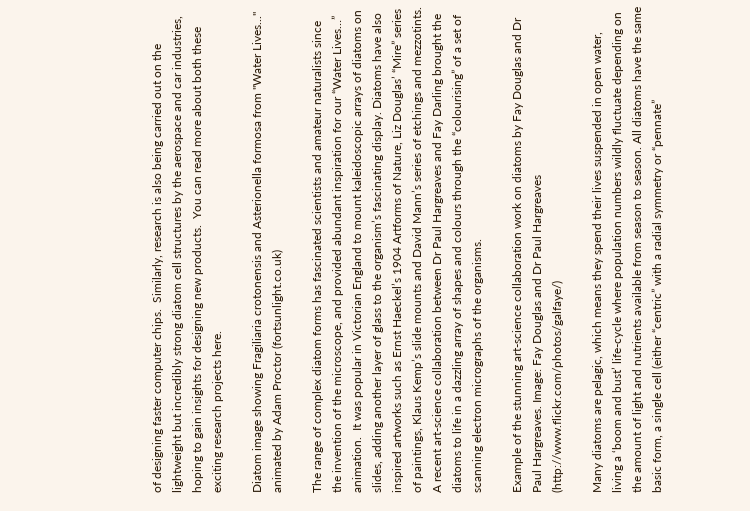of designing faster computer chips.  Similarly, research is also being carried out on the lightweight but incredibly strong diatom cell structures by the aerospace and car industries, hoping to gain insights for designing new products.  You can read more about both these exciting research projects here.

Diatom image showing Fragiliaria crotonensis and Asterionella formosa from "Water Lives..." animated by Adam Proctor (fortsunlight.co.uk)

The range of complex diatom forms has fascinated scientists and amateur naturalists since the invention of the microscope, and provided abundant inspiration for our “Water Lives…” animation.  It was popular in Victorian England to mount kaleidoscopic arrays of diatoms on slides, adding another layer of glass to the organism’s fascinating display. Diatoms have also inspired artworks such as Ernst Haeckel’s 1904 Artforms of Nature, Liz Douglas’ “Mire” series of paintings, Klaus Kemp’s slide mounts and David Mann’s series of etchings and mezzotints.  A recent art-science collaboration between Dr Paul Hargreaves and Fay Darling brought the diatoms to life in a dazzling array of shapes and colours through the “colourising” of a set of scanning electron micrographs of the organisms.

Example of the stunning art-science collaboration work on diatoms by Fay Douglas and Dr Paul Hargreaves. Image: Fay Douglas and Dr Paul Hargreaves (http://www.flickr.com/photos/galfaye/)

Many diatoms are pelagic, which means they spend their lives suspended in open water, living a ‘boom and bust’ life-cycle where population numbers wildly fluctuate depending on the amount of light and nutrients available from season to season. All diatoms have the same basic form, a single cell (either “centric” with a radial symmetry or “pennate”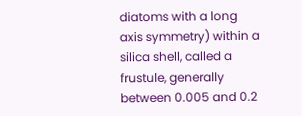diatoms with a long axis symmetry) within a silica shell, called a frustule, generally between 0.005 and 0.2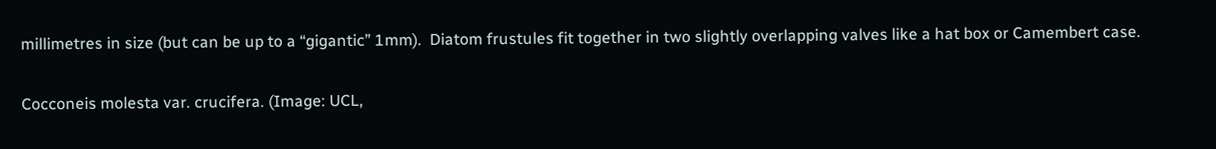millimetres in size (but can be up to a “gigantic” 1mm).  Diatom frustules fit together in two slightly overlapping valves like a hat box or Camembert case.

Cocconeis molesta var. crucifera. (Image: UCL,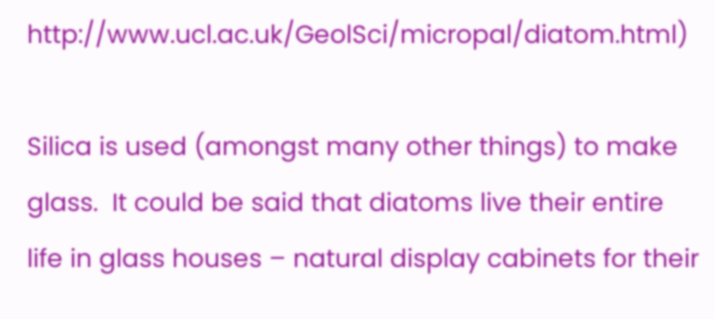http://www.ucl.ac.uk/GeolSci/micropal/diatom.html)

Silica is used (amongst many other things) to make glass.  It could be said that diatoms live their entire life in glass houses – natural display cabinets for their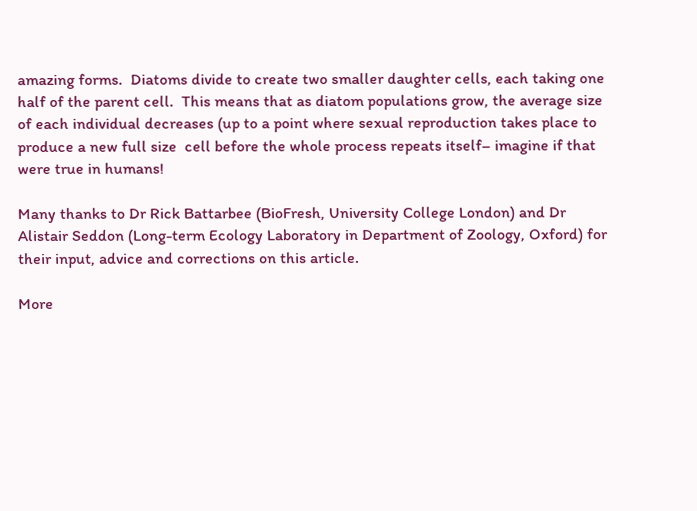amazing forms.  Diatoms divide to create two smaller daughter cells, each taking one half of the parent cell.  This means that as diatom populations grow, the average size of each individual decreases (up to a point where sexual reproduction takes place to produce a new full size  cell before the whole process repeats itself– imagine if that were true in humans!

Many thanks to Dr Rick Battarbee (BioFresh, University College London) and Dr Alistair Seddon (Long-term Ecology Laboratory in Department of Zoology, Oxford) for their input, advice and corrections on this article.

More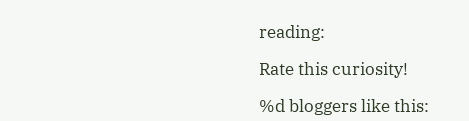reading:

Rate this curiosity!

%d bloggers like this: